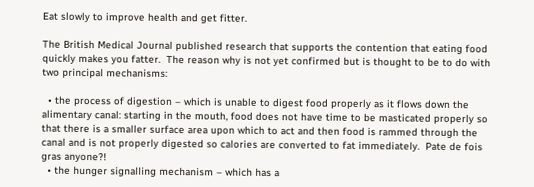Eat slowly to improve health and get fitter.

The British Medical Journal published research that supports the contention that eating food quickly makes you fatter.  The reason why is not yet confirmed but is thought to be to do with two principal mechanisms:

  • the process of digestion – which is unable to digest food properly as it flows down the alimentary canal: starting in the mouth, food does not have time to be masticated properly so that there is a smaller surface area upon which to act and then food is rammed through the canal and is not properly digested so calories are converted to fat immediately.  Pate de fois gras anyone?!
  • the hunger signalling mechanism – which has a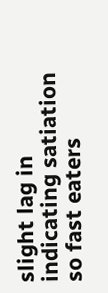slight lag in indicating satiation so fast eaters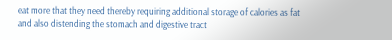eat more that they need thereby requiring additional storage of calories as fat and also distending the stomach and digestive tract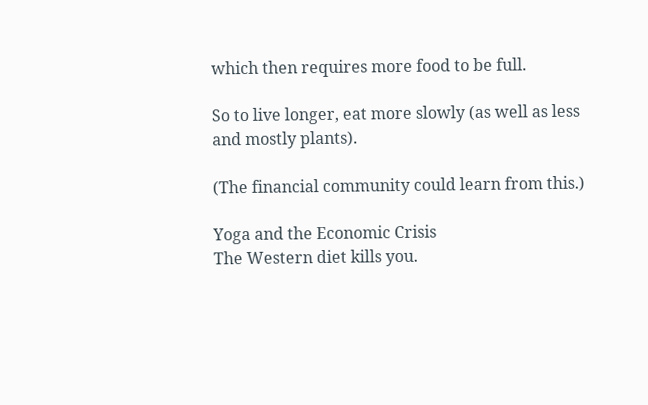which then requires more food to be full.

So to live longer, eat more slowly (as well as less and mostly plants).

(The financial community could learn from this.)

Yoga and the Economic Crisis
The Western diet kills you.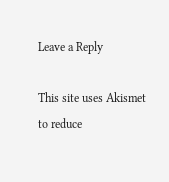Leave a Reply

This site uses Akismet to reduce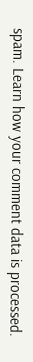spam. Learn how your comment data is processed.